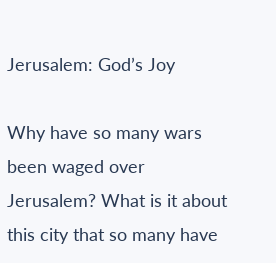Jerusalem: God’s Joy

Why have so many wars been waged over Jerusalem? What is it about this city that so many have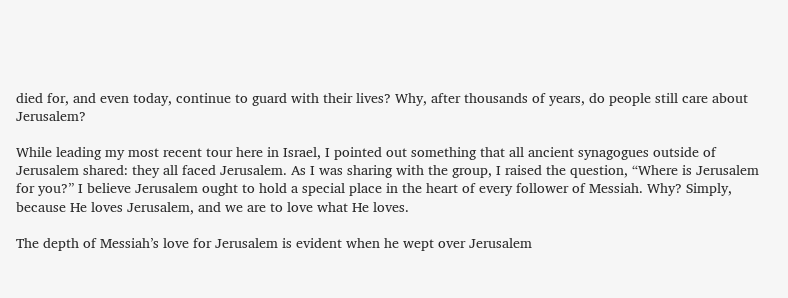died for, and even today, continue to guard with their lives? Why, after thousands of years, do people still care about Jerusalem?

While leading my most recent tour here in Israel, I pointed out something that all ancient synagogues outside of Jerusalem shared: they all faced Jerusalem. As I was sharing with the group, I raised the question, “Where is Jerusalem for you?” I believe Jerusalem ought to hold a special place in the heart of every follower of Messiah. Why? Simply, because He loves Jerusalem, and we are to love what He loves.

The depth of Messiah’s love for Jerusalem is evident when he wept over Jerusalem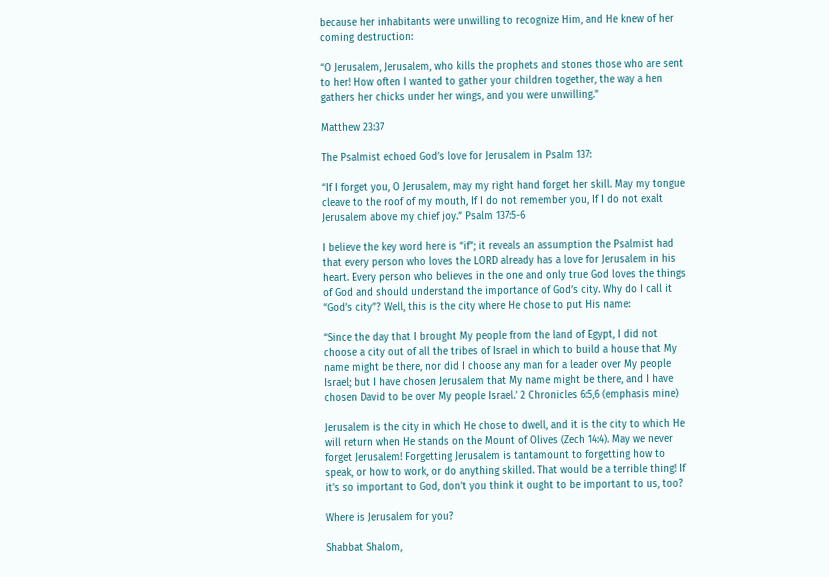because her inhabitants were unwilling to recognize Him, and He knew of her coming destruction:

“O Jerusalem, Jerusalem, who kills the prophets and stones those who are sent to her! How often I wanted to gather your children together, the way a hen gathers her chicks under her wings, and you were unwilling.”

Matthew 23:37

The Psalmist echoed God’s love for Jerusalem in Psalm 137:

“If I forget you, O Jerusalem, may my right hand forget her skill. May my tongue cleave to the roof of my mouth, If I do not remember you, If I do not exalt Jerusalem above my chief joy.” Psalm 137:5-6

I believe the key word here is “if”; it reveals an assumption the Psalmist had that every person who loves the LORD already has a love for Jerusalem in his heart. Every person who believes in the one and only true God loves the things of God and should understand the importance of God’s city. Why do I call it “God’s city”? Well, this is the city where He chose to put His name:

“Since the day that I brought My people from the land of Egypt, I did not choose a city out of all the tribes of Israel in which to build a house that My name might be there, nor did I choose any man for a leader over My people Israel; but I have chosen Jerusalem that My name might be there, and I have chosen David to be over My people Israel.’ 2 Chronicles 6:5,6 (emphasis mine)

Jerusalem is the city in which He chose to dwell, and it is the city to which He will return when He stands on the Mount of Olives (Zech 14:4). May we never forget Jerusalem! Forgetting Jerusalem is tantamount to forgetting how to speak, or how to work, or do anything skilled. That would be a terrible thing! If it’s so important to God, don’t you think it ought to be important to us, too?

Where is Jerusalem for you?

Shabbat Shalom,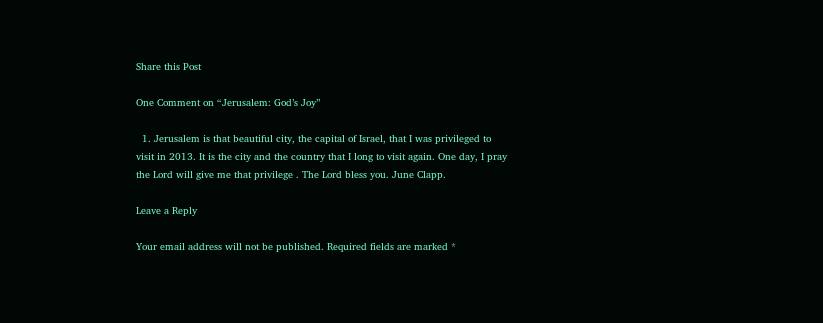Share this Post

One Comment on “Jerusalem: God’s Joy”

  1. Jerusalem is that beautiful city, the capital of Israel, that I was privileged to visit in 2013. It is the city and the country that I long to visit again. One day, I pray the Lord will give me that privilege . The Lord bless you. June Clapp.

Leave a Reply

Your email address will not be published. Required fields are marked *